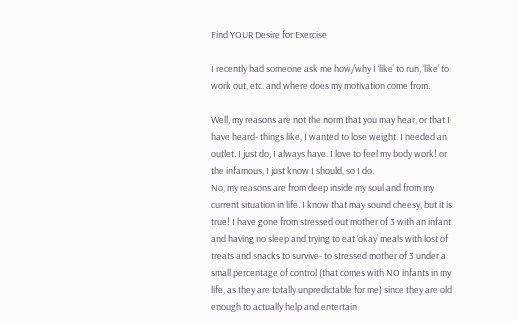Find YOUR Desire for Exercise

I recently had someone ask me how/why I ‘like’ to run, ‘like’ to work out, etc. and where does my motivation come from.

Well, my reasons are not the norm that you may hear, or that I have heard- things like, I wanted to lose weight. I needed an outlet. I just do, I always have. I love to feel my body work! or the infamous, I just know I should, so I do.
No, my reasons are from deep inside my soul and from my current situation in life. I know that may sound cheesy, but it is true! I have gone from stressed out mother of 3 with an infant and having no sleep and trying to eat ‘okay’ meals with lost of treats and snacks to survive- to stressed mother of 3 under a small percentage of control (that comes with NO infants in my life, as they are totally unpredictable for me) since they are old enough to actually help and entertain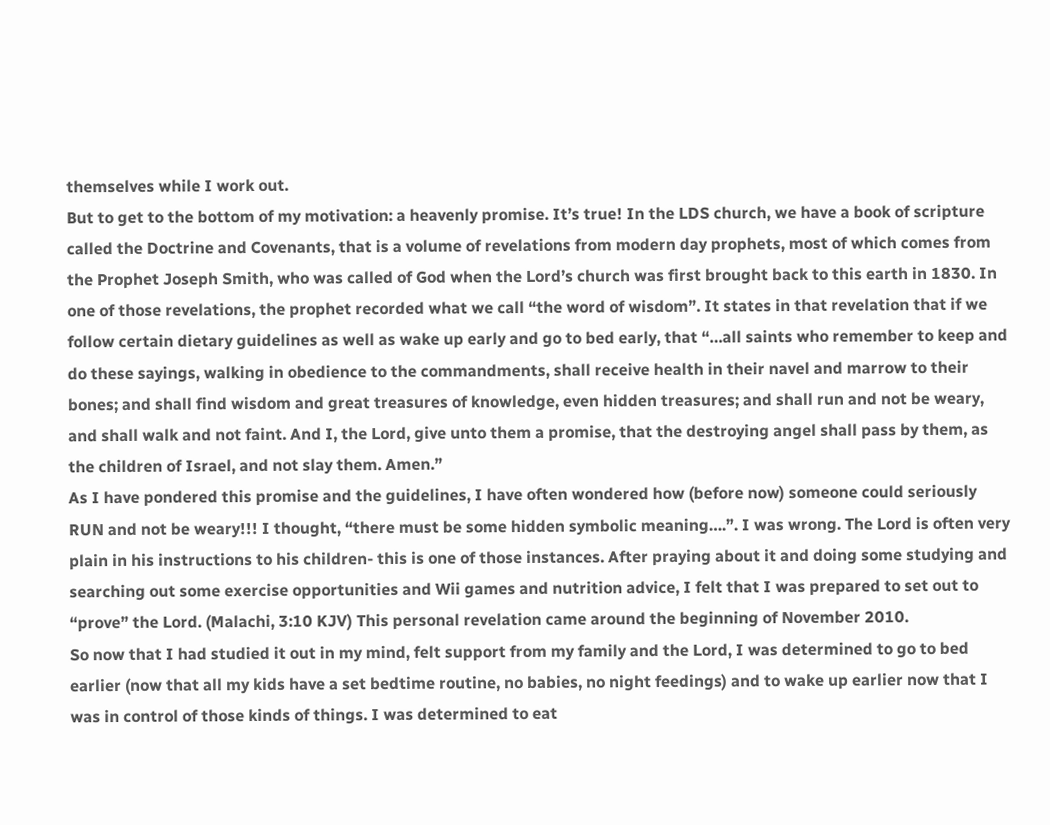themselves while I work out.
But to get to the bottom of my motivation: a heavenly promise. It’s true! In the LDS church, we have a book of scripture called the Doctrine and Covenants, that is a volume of revelations from modern day prophets, most of which comes from the Prophet Joseph Smith, who was called of God when the Lord’s church was first brought back to this earth in 1830. In one of those revelations, the prophet recorded what we call “the word of wisdom”. It states in that revelation that if we follow certain dietary guidelines as well as wake up early and go to bed early, that “…all saints who remember to keep and do these sayings, walking in obedience to the commandments, shall receive health in their navel and marrow to their bones; and shall find wisdom and great treasures of knowledge, even hidden treasures; and shall run and not be weary, and shall walk and not faint. And I, the Lord, give unto them a promise, that the destroying angel shall pass by them, as the children of Israel, and not slay them. Amen.”
As I have pondered this promise and the guidelines, I have often wondered how (before now) someone could seriously RUN and not be weary!!! I thought, “there must be some hidden symbolic meaning….”. I was wrong. The Lord is often very plain in his instructions to his children- this is one of those instances. After praying about it and doing some studying and searching out some exercise opportunities and Wii games and nutrition advice, I felt that I was prepared to set out to “prove” the Lord. (Malachi, 3:10 KJV) This personal revelation came around the beginning of November 2010.
So now that I had studied it out in my mind, felt support from my family and the Lord, I was determined to go to bed earlier (now that all my kids have a set bedtime routine, no babies, no night feedings) and to wake up earlier now that I was in control of those kinds of things. I was determined to eat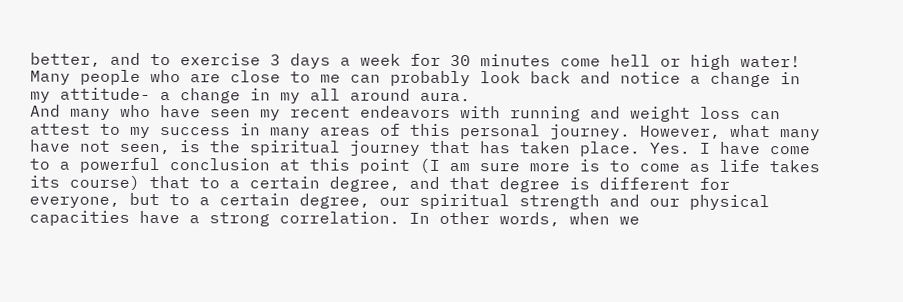better, and to exercise 3 days a week for 30 minutes come hell or high water! Many people who are close to me can probably look back and notice a change in my attitude- a change in my all around aura.
And many who have seen my recent endeavors with running and weight loss can attest to my success in many areas of this personal journey. However, what many have not seen, is the spiritual journey that has taken place. Yes. I have come to a powerful conclusion at this point (I am sure more is to come as life takes its course) that to a certain degree, and that degree is different for everyone, but to a certain degree, our spiritual strength and our physical capacities have a strong correlation. In other words, when we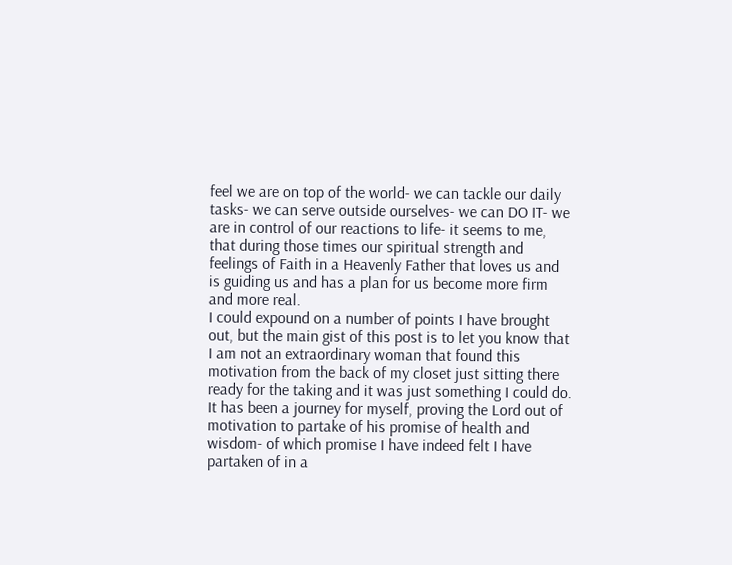feel we are on top of the world- we can tackle our daily tasks- we can serve outside ourselves- we can DO IT- we are in control of our reactions to life- it seems to me, that during those times our spiritual strength and feelings of Faith in a Heavenly Father that loves us and is guiding us and has a plan for us become more firm and more real.
I could expound on a number of points I have brought out, but the main gist of this post is to let you know that I am not an extraordinary woman that found this motivation from the back of my closet just sitting there ready for the taking and it was just something I could do. It has been a journey for myself, proving the Lord out of motivation to partake of his promise of health and wisdom- of which promise I have indeed felt I have partaken of in a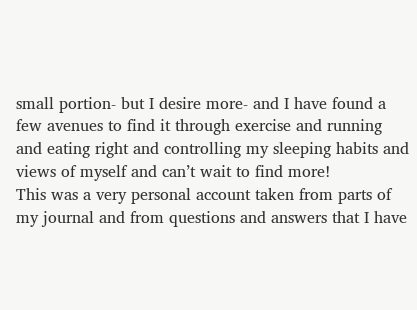small portion- but I desire more- and I have found a few avenues to find it through exercise and running and eating right and controlling my sleeping habits and views of myself and can’t wait to find more!
This was a very personal account taken from parts of my journal and from questions and answers that I have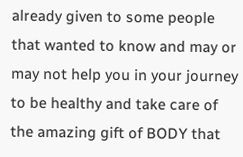already given to some people that wanted to know and may or may not help you in your journey to be healthy and take care of the amazing gift of BODY that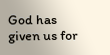God has given us for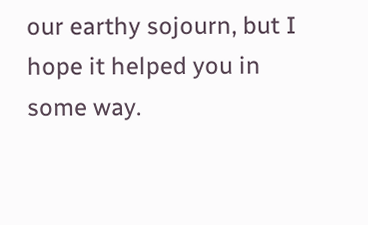our earthy sojourn, but I hope it helped you in some way.